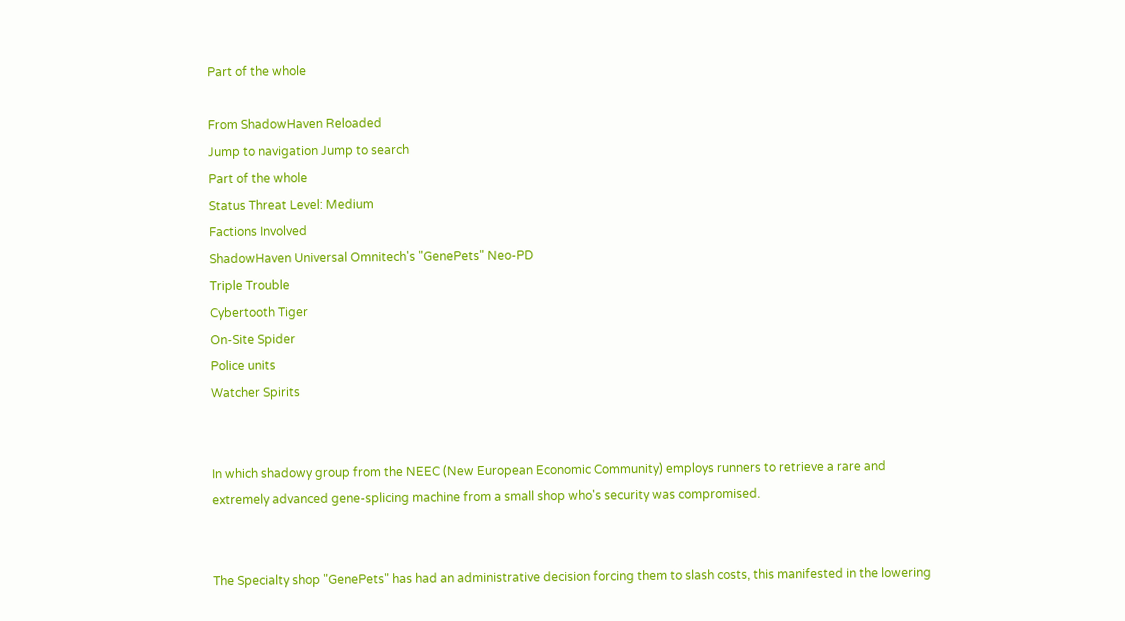Part of the whole

From ShadowHaven Reloaded
Jump to navigation Jump to search
Part of the whole
Status Threat Level: Medium
Factions Involved
ShadowHaven Universal Omnitech's "GenePets" Neo-PD
Triple Trouble
Cybertooth Tiger
On-Site Spider
Police units
Watcher Spirits


In which shadowy group from the NEEC (New European Economic Community) employs runners to retrieve a rare and extremely advanced gene-splicing machine from a small shop who's security was compromised.


The Specialty shop "GenePets" has had an administrative decision forcing them to slash costs, this manifested in the lowering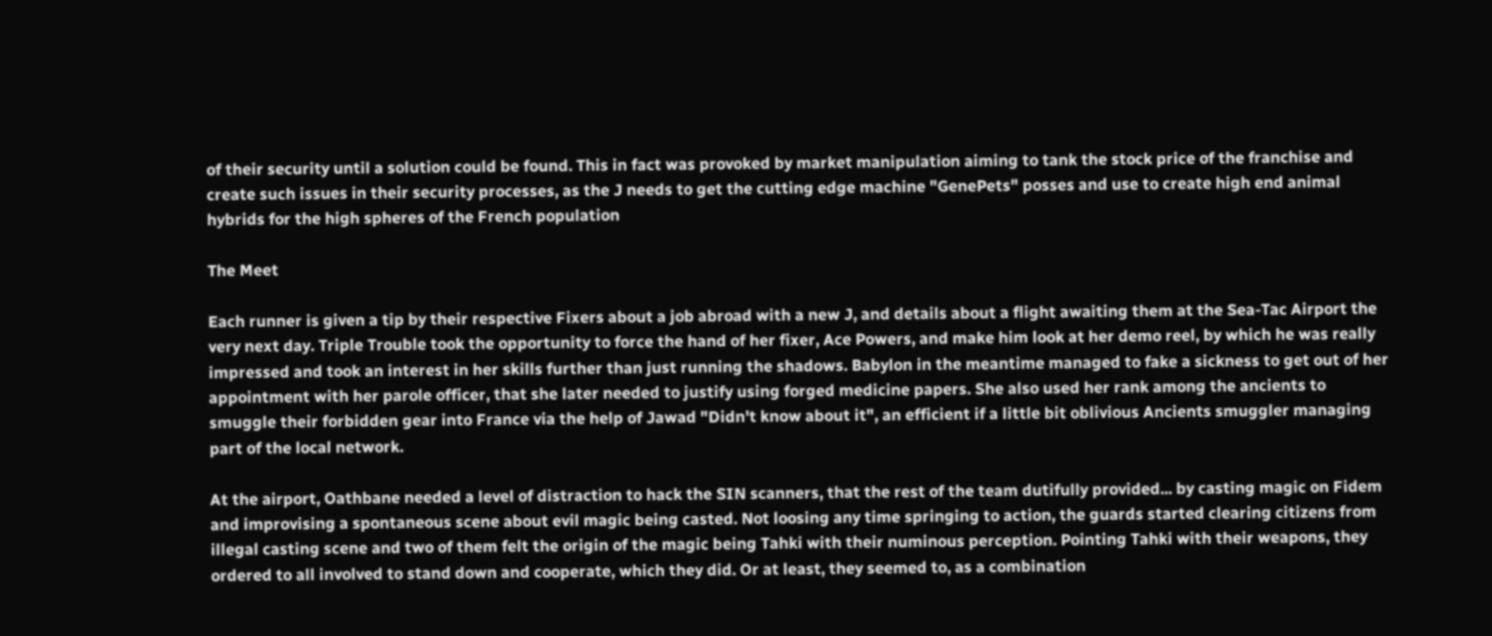of their security until a solution could be found. This in fact was provoked by market manipulation aiming to tank the stock price of the franchise and create such issues in their security processes, as the J needs to get the cutting edge machine "GenePets" posses and use to create high end animal hybrids for the high spheres of the French population

The Meet

Each runner is given a tip by their respective Fixers about a job abroad with a new J, and details about a flight awaiting them at the Sea-Tac Airport the very next day. Triple Trouble took the opportunity to force the hand of her fixer, Ace Powers, and make him look at her demo reel, by which he was really impressed and took an interest in her skills further than just running the shadows. Babylon in the meantime managed to fake a sickness to get out of her appointment with her parole officer, that she later needed to justify using forged medicine papers. She also used her rank among the ancients to smuggle their forbidden gear into France via the help of Jawad "Didn't know about it", an efficient if a little bit oblivious Ancients smuggler managing part of the local network.

At the airport, Oathbane needed a level of distraction to hack the SIN scanners, that the rest of the team dutifully provided... by casting magic on Fidem and improvising a spontaneous scene about evil magic being casted. Not loosing any time springing to action, the guards started clearing citizens from illegal casting scene and two of them felt the origin of the magic being Tahki with their numinous perception. Pointing Tahki with their weapons, they ordered to all involved to stand down and cooperate, which they did. Or at least, they seemed to, as a combination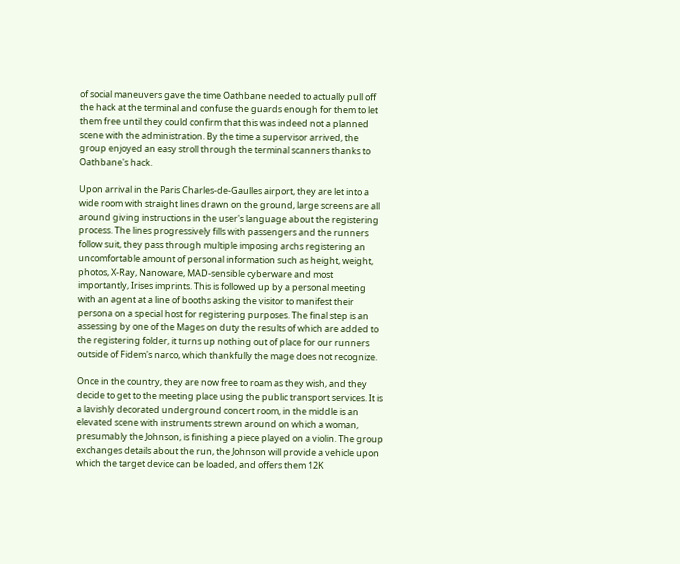of social maneuvers gave the time Oathbane needed to actually pull off the hack at the terminal and confuse the guards enough for them to let them free until they could confirm that this was indeed not a planned scene with the administration. By the time a supervisor arrived, the group enjoyed an easy stroll through the terminal scanners thanks to Oathbane's hack.

Upon arrival in the Paris Charles-de-Gaulles airport, they are let into a wide room with straight lines drawn on the ground, large screens are all around giving instructions in the user's language about the registering process. The lines progressively fills with passengers and the runners follow suit, they pass through multiple imposing archs registering an uncomfortable amount of personal information such as height, weight, photos, X-Ray, Nanoware, MAD-sensible cyberware and most importantly, Irises imprints. This is followed up by a personal meeting with an agent at a line of booths asking the visitor to manifest their persona on a special host for registering purposes. The final step is an assessing by one of the Mages on duty the results of which are added to the registering folder, it turns up nothing out of place for our runners outside of Fidem's narco, which thankfully the mage does not recognize.

Once in the country, they are now free to roam as they wish, and they decide to get to the meeting place using the public transport services. It is a lavishly decorated underground concert room, in the middle is an elevated scene with instruments strewn around on which a woman, presumably the Johnson, is finishing a piece played on a violin. The group exchanges details about the run, the Johnson will provide a vehicle upon which the target device can be loaded, and offers them 12K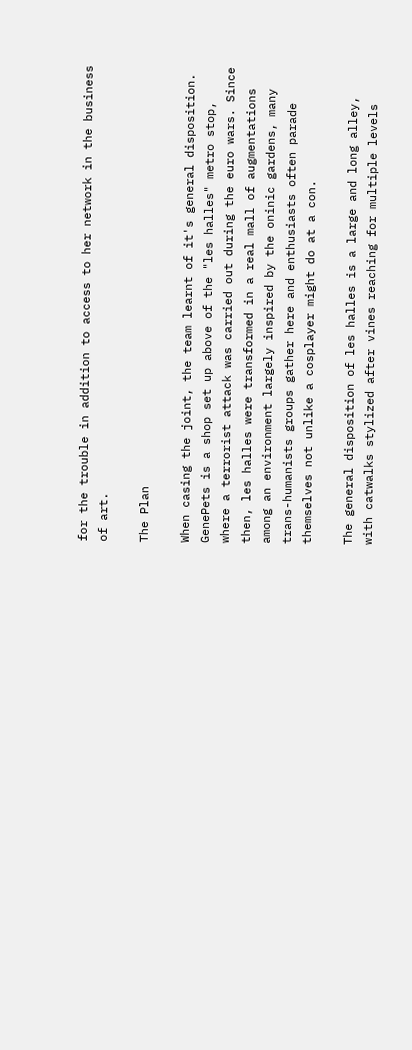for the trouble in addition to access to her network in the business of art.

The Plan

When casing the joint, the team learnt of it's general disposition. GenePets is a shop set up above of the "les halles" metro stop, where a terrorist attack was carried out during the euro wars. Since then, les halles were transformed in a real mall of augmentations among an environment largely inspired by the oninic gardens, many trans-humanists groups gather here and enthusiasts often parade themselves not unlike a cosplayer might do at a con.

The general disposition of les halles is a large and long alley, with catwalks stylized after vines reaching for multiple levels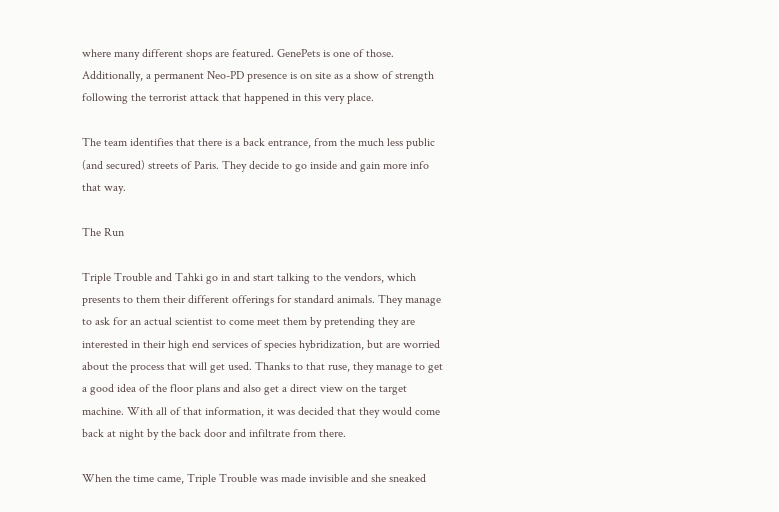where many different shops are featured. GenePets is one of those. Additionally, a permanent Neo-PD presence is on site as a show of strength following the terrorist attack that happened in this very place.

The team identifies that there is a back entrance, from the much less public (and secured) streets of Paris. They decide to go inside and gain more info that way.

The Run

Triple Trouble and Tahki go in and start talking to the vendors, which presents to them their different offerings for standard animals. They manage to ask for an actual scientist to come meet them by pretending they are interested in their high end services of species hybridization, but are worried about the process that will get used. Thanks to that ruse, they manage to get a good idea of the floor plans and also get a direct view on the target machine. With all of that information, it was decided that they would come back at night by the back door and infiltrate from there.

When the time came, Triple Trouble was made invisible and she sneaked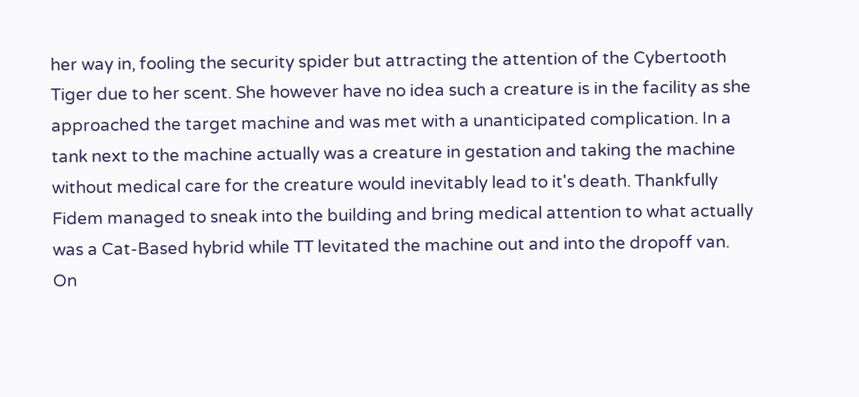her way in, fooling the security spider but attracting the attention of the Cybertooth Tiger due to her scent. She however have no idea such a creature is in the facility as she approached the target machine and was met with a unanticipated complication. In a tank next to the machine actually was a creature in gestation and taking the machine without medical care for the creature would inevitably lead to it's death. Thankfully Fidem managed to sneak into the building and bring medical attention to what actually was a Cat-Based hybrid while TT levitated the machine out and into the dropoff van. On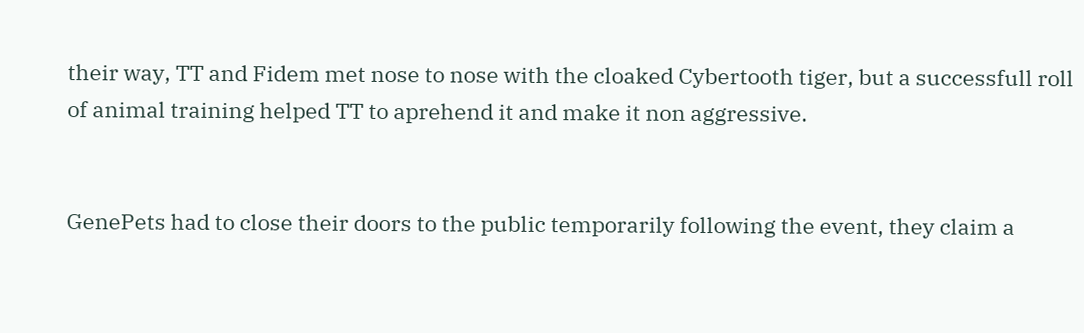their way, TT and Fidem met nose to nose with the cloaked Cybertooth tiger, but a successfull roll of animal training helped TT to aprehend it and make it non aggressive.


GenePets had to close their doors to the public temporarily following the event, they claim a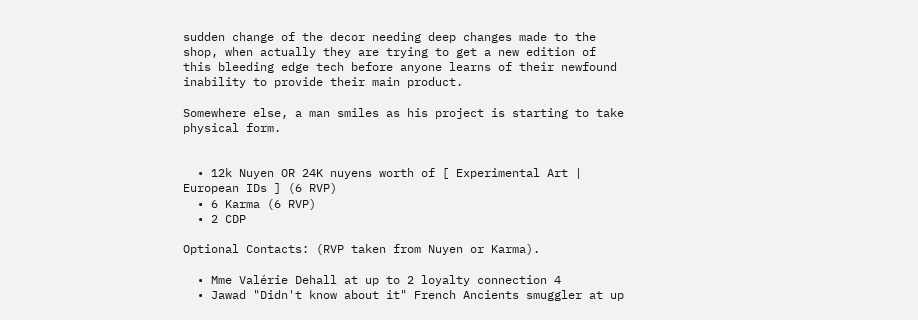sudden change of the decor needing deep changes made to the shop, when actually they are trying to get a new edition of this bleeding edge tech before anyone learns of their newfound inability to provide their main product.

Somewhere else, a man smiles as his project is starting to take physical form.


  • 12k Nuyen OR 24K nuyens worth of [ Experimental Art | European IDs ] (6 RVP)
  • 6 Karma (6 RVP)
  • 2 CDP

Optional Contacts: (RVP taken from Nuyen or Karma).

  • Mme Valérie Dehall at up to 2 loyalty connection 4
  • Jawad "Didn't know about it" French Ancients smuggler at up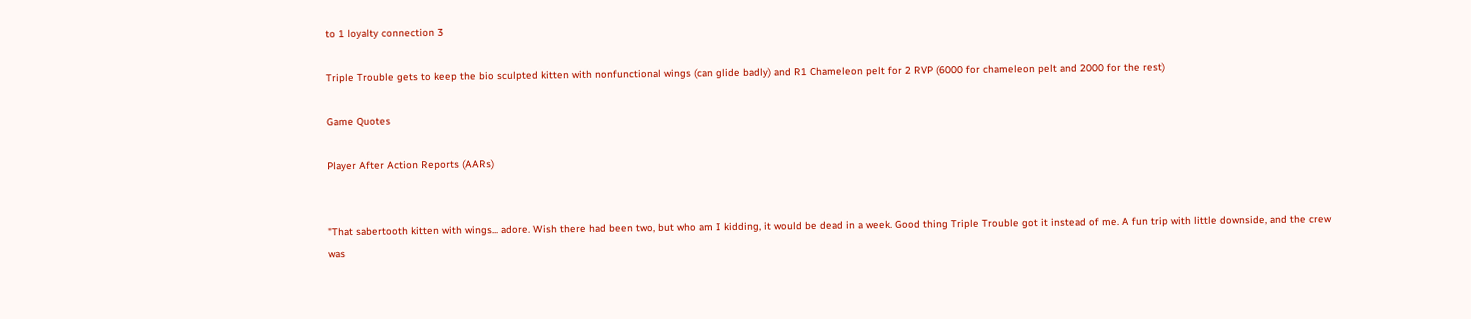to 1 loyalty connection 3

Triple Trouble gets to keep the bio sculpted kitten with nonfunctional wings (can glide badly) and R1 Chameleon pelt for 2 RVP (6000 for chameleon pelt and 2000 for the rest)

Game Quotes

Player After Action Reports (AARs)


"That sabertooth kitten with wings... adore. Wish there had been two, but who am I kidding, it would be dead in a week. Good thing Triple Trouble got it instead of me. A fun trip with little downside, and the crew was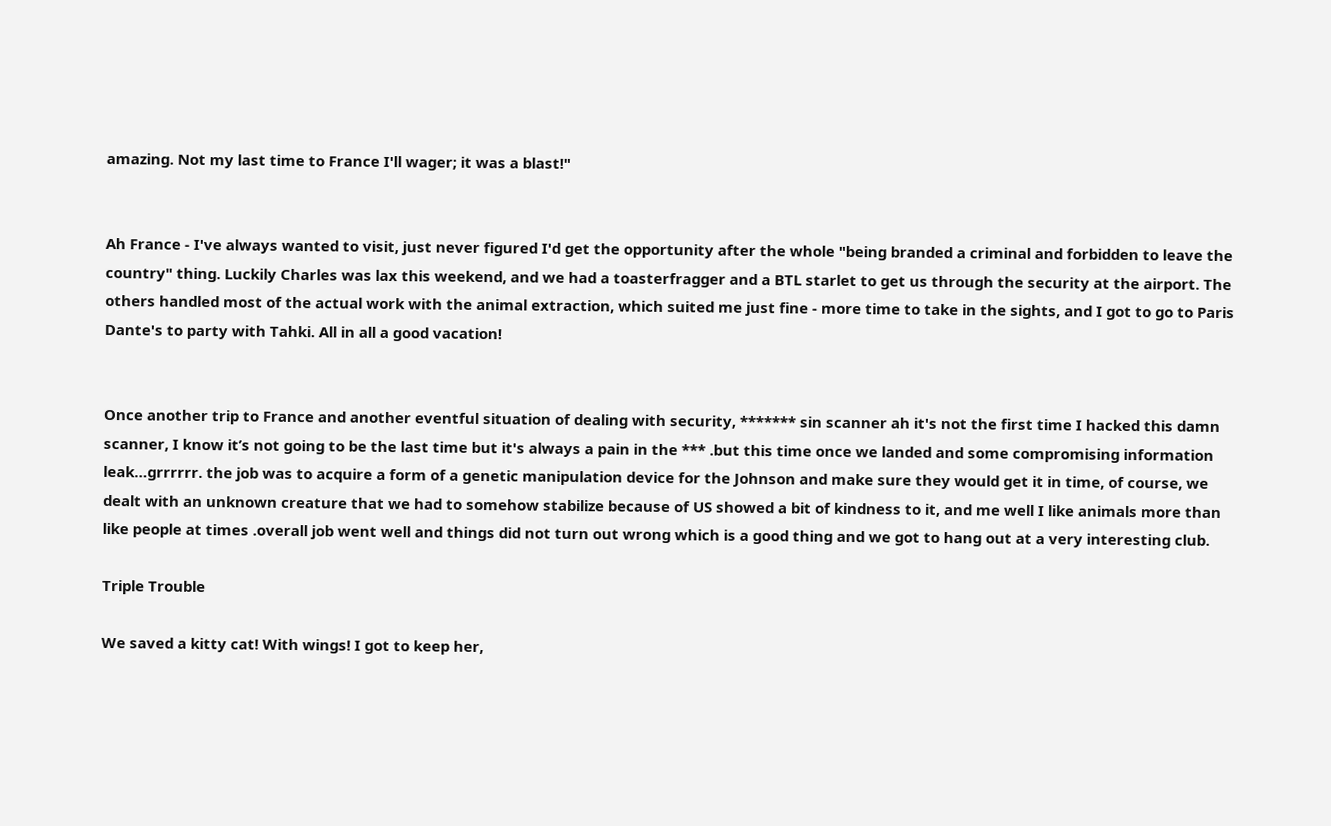amazing. Not my last time to France I'll wager; it was a blast!"


Ah France - I've always wanted to visit, just never figured I'd get the opportunity after the whole "being branded a criminal and forbidden to leave the country" thing. Luckily Charles was lax this weekend, and we had a toasterfragger and a BTL starlet to get us through the security at the airport. The others handled most of the actual work with the animal extraction, which suited me just fine - more time to take in the sights, and I got to go to Paris Dante's to party with Tahki. All in all a good vacation!


Once another trip to France and another eventful situation of dealing with security, ******* sin scanner ah it's not the first time I hacked this damn scanner, I know it’s not going to be the last time but it's always a pain in the *** .but this time once we landed and some compromising information  leak…grrrrrr. the job was to acquire a form of a genetic manipulation device for the Johnson and make sure they would get it in time, of course, we dealt with an unknown creature that we had to somehow stabilize because of US showed a bit of kindness to it, and me well I like animals more than like people at times .overall job went well and things did not turn out wrong which is a good thing and we got to hang out at a very interesting club.

Triple Trouble

We saved a kitty cat! With wings! I got to keep her,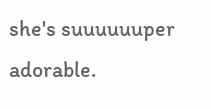she's suuuuuuper adorable.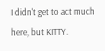I didn't get to act much here, but KITTY.